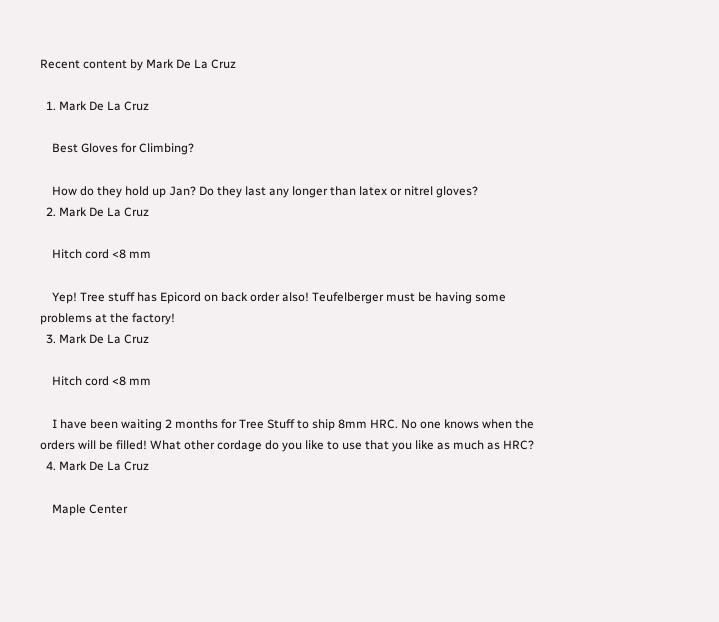Recent content by Mark De La Cruz

  1. Mark De La Cruz

    Best Gloves for Climbing?

    How do they hold up Jan? Do they last any longer than latex or nitrel gloves?
  2. Mark De La Cruz

    Hitch cord <8 mm

    Yep! Tree stuff has Epicord on back order also! Teufelberger must be having some problems at the factory!
  3. Mark De La Cruz

    Hitch cord <8 mm

    I have been waiting 2 months for Tree Stuff to ship 8mm HRC. No one knows when the orders will be filled! What other cordage do you like to use that you like as much as HRC?
  4. Mark De La Cruz

    Maple Center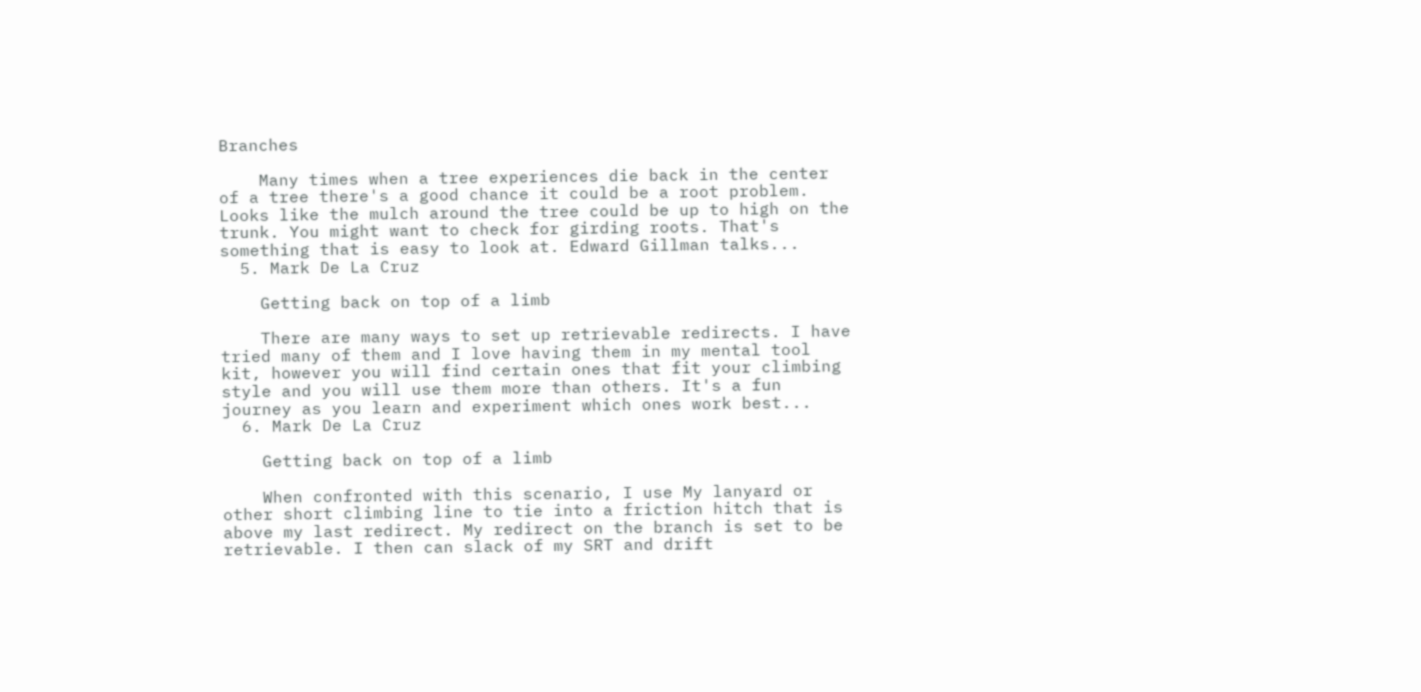Branches

    Many times when a tree experiences die back in the center of a tree there's a good chance it could be a root problem. Looks like the mulch around the tree could be up to high on the trunk. You might want to check for girding roots. That's something that is easy to look at. Edward Gillman talks...
  5. Mark De La Cruz

    Getting back on top of a limb

    There are many ways to set up retrievable redirects. I have tried many of them and I love having them in my mental tool kit, however you will find certain ones that fit your climbing style and you will use them more than others. It's a fun journey as you learn and experiment which ones work best...
  6. Mark De La Cruz

    Getting back on top of a limb

    When confronted with this scenario, I use My lanyard or other short climbing line to tie into a friction hitch that is above my last redirect. My redirect on the branch is set to be retrievable. I then can slack of my SRT and drift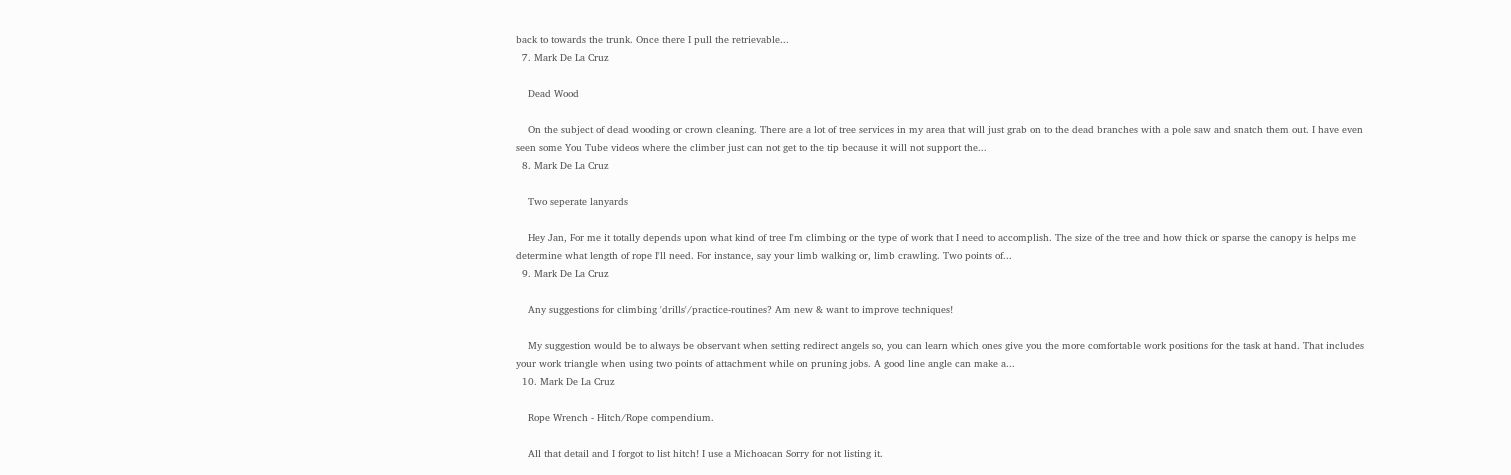back to towards the trunk. Once there I pull the retrievable...
  7. Mark De La Cruz

    Dead Wood

    On the subject of dead wooding or crown cleaning. There are a lot of tree services in my area that will just grab on to the dead branches with a pole saw and snatch them out. I have even seen some You Tube videos where the climber just can not get to the tip because it will not support the...
  8. Mark De La Cruz

    Two seperate lanyards

    Hey Jan, For me it totally depends upon what kind of tree I'm climbing or the type of work that I need to accomplish. The size of the tree and how thick or sparse the canopy is helps me determine what length of rope I'll need. For instance, say your limb walking or, limb crawling. Two points of...
  9. Mark De La Cruz

    Any suggestions for climbing 'drills'/practice-routines? Am new & want to improve techniques!

    My suggestion would be to always be observant when setting redirect angels so, you can learn which ones give you the more comfortable work positions for the task at hand. That includes your work triangle when using two points of attachment while on pruning jobs. A good line angle can make a...
  10. Mark De La Cruz

    Rope Wrench - Hitch/Rope compendium.

    All that detail and I forgot to list hitch! I use a Michoacan Sorry for not listing it.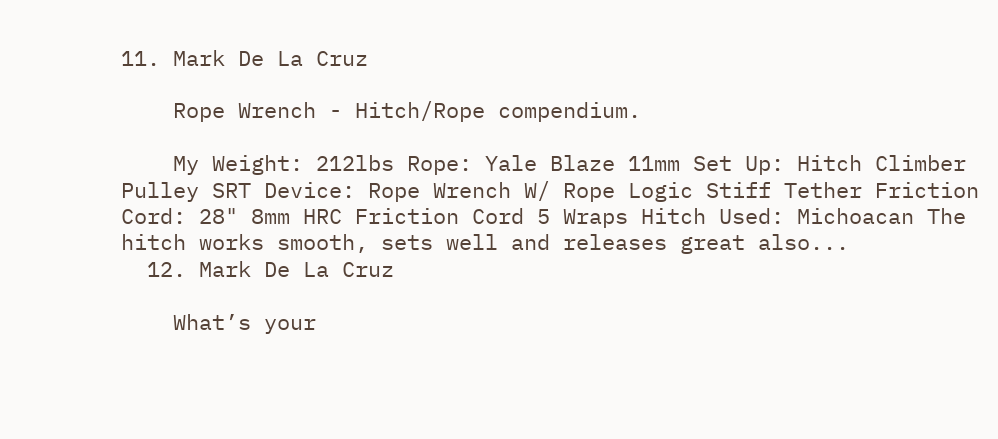11. Mark De La Cruz

    Rope Wrench - Hitch/Rope compendium.

    My Weight: 212lbs Rope: Yale Blaze 11mm Set Up: Hitch Climber Pulley SRT Device: Rope Wrench W/ Rope Logic Stiff Tether Friction Cord: 28" 8mm HRC Friction Cord 5 Wraps Hitch Used: Michoacan The hitch works smooth, sets well and releases great also...
  12. Mark De La Cruz

    What’s your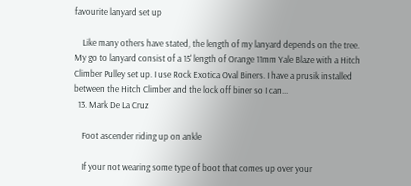favourite lanyard set up

    Like many others have stated, the length of my lanyard depends on the tree. My go to lanyard consist of a 15' length of Orange 11mm Yale Blaze with a Hitch Climber Pulley set up. I use Rock Exotica Oval Biners. I have a prusik installed between the Hitch Climber and the lock off biner so I can...
  13. Mark De La Cruz

    Foot ascender riding up on ankle

    If your not wearing some type of boot that comes up over your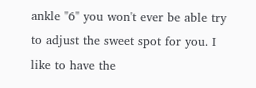ankle "6" you won't ever be able try to adjust the sweet spot for you. I like to have the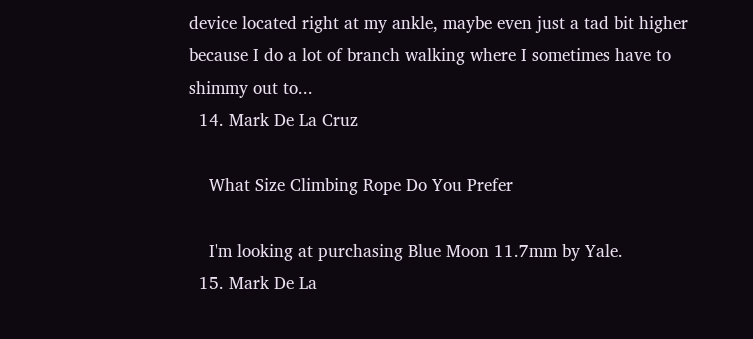device located right at my ankle, maybe even just a tad bit higher because I do a lot of branch walking where I sometimes have to shimmy out to...
  14. Mark De La Cruz

    What Size Climbing Rope Do You Prefer

    I'm looking at purchasing Blue Moon 11.7mm by Yale.
  15. Mark De La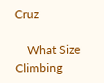Cruz

    What Size Climbing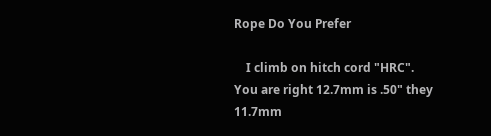Rope Do You Prefer

    I climb on hitch cord "HRC". You are right 12.7mm is .50" they 11.7mm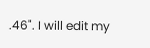.46". I will edit my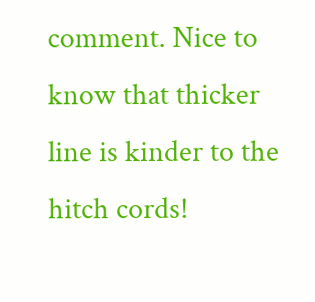comment. Nice to know that thicker line is kinder to the hitch cords!